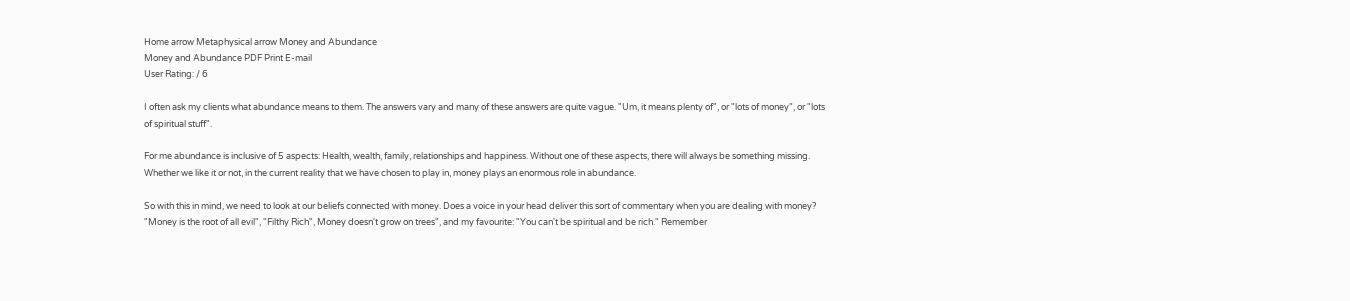Home arrow Metaphysical arrow Money and Abundance
Money and Abundance PDF Print E-mail
User Rating: / 6

I often ask my clients what abundance means to them. The answers vary and many of these answers are quite vague. "Um, it means plenty of", or "lots of money", or "lots of spiritual stuff".

For me abundance is inclusive of 5 aspects: Health, wealth, family, relationships and happiness. Without one of these aspects, there will always be something missing. Whether we like it or not, in the current reality that we have chosen to play in, money plays an enormous role in abundance.

So with this in mind, we need to look at our beliefs connected with money. Does a voice in your head deliver this sort of commentary when you are dealing with money? "Money is the root of all evil", "Filthy Rich", Money doesn't grow on trees", and my favourite: "You can't be spiritual and be rich." Remember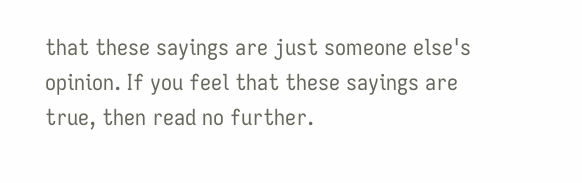that these sayings are just someone else's opinion. If you feel that these sayings are true, then read no further.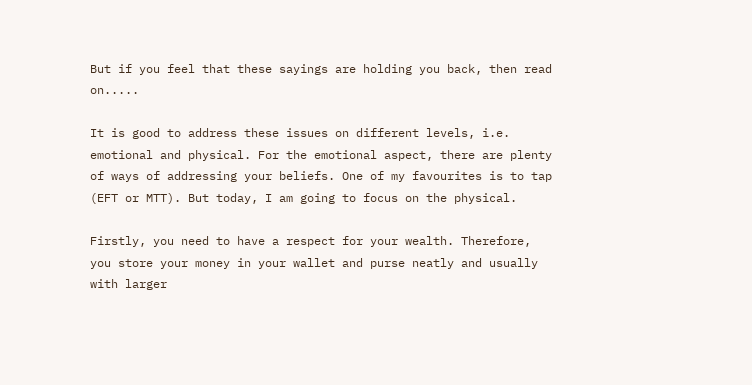But if you feel that these sayings are holding you back, then read on.....

It is good to address these issues on different levels, i.e. emotional and physical. For the emotional aspect, there are plenty of ways of addressing your beliefs. One of my favourites is to tap (EFT or MTT). But today, I am going to focus on the physical.

Firstly, you need to have a respect for your wealth. Therefore, you store your money in your wallet and purse neatly and usually with larger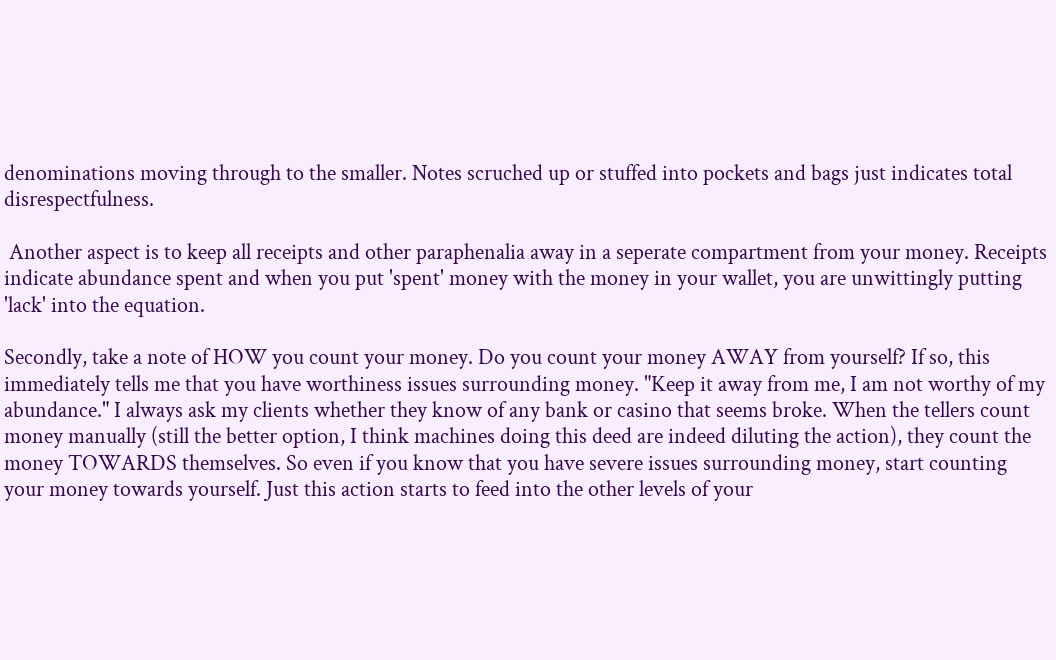denominations moving through to the smaller. Notes scruched up or stuffed into pockets and bags just indicates total disrespectfulness.

 Another aspect is to keep all receipts and other paraphenalia away in a seperate compartment from your money. Receipts indicate abundance spent and when you put 'spent' money with the money in your wallet, you are unwittingly putting 'lack' into the equation.

Secondly, take a note of HOW you count your money. Do you count your money AWAY from yourself? If so, this immediately tells me that you have worthiness issues surrounding money. "Keep it away from me, I am not worthy of my abundance." I always ask my clients whether they know of any bank or casino that seems broke. When the tellers count money manually (still the better option, I think machines doing this deed are indeed diluting the action), they count the money TOWARDS themselves. So even if you know that you have severe issues surrounding money, start counting your money towards yourself. Just this action starts to feed into the other levels of your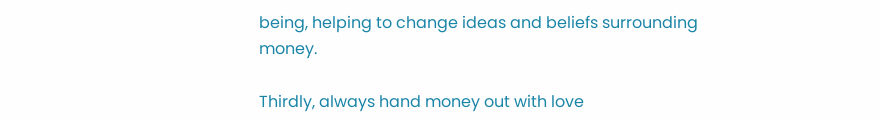being, helping to change ideas and beliefs surrounding money.

Thirdly, always hand money out with love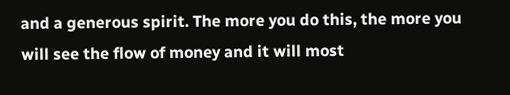and a generous spirit. The more you do this, the more you will see the flow of money and it will most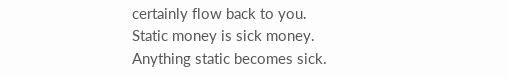certainly flow back to you. Static money is sick money. Anything static becomes sick.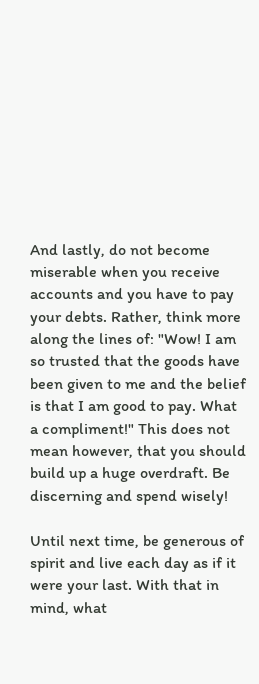And lastly, do not become miserable when you receive accounts and you have to pay your debts. Rather, think more along the lines of: "Wow! I am so trusted that the goods have been given to me and the belief is that I am good to pay. What a compliment!" This does not mean however, that you should build up a huge overdraft. Be discerning and spend wisely!

Until next time, be generous of spirit and live each day as if it were your last. With that in mind, what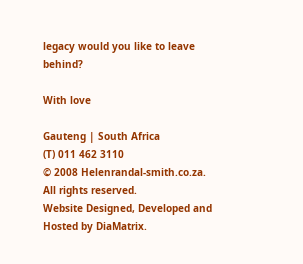legacy would you like to leave behind?

With love

Gauteng | South Africa
(T) 011 462 3110
© 2008 Helenrandal-smith.co.za.
All rights reserved.
Website Designed, Developed and Hosted by DiaMatrix.